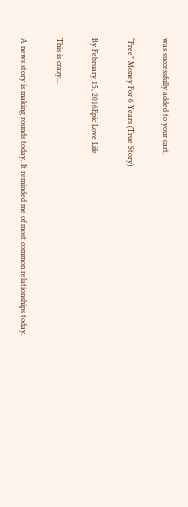was successfully added to your cart.

“Free” Money For 6 Years (True Story)

By February 15, 2016Epic Love Life

This is crazy…

A news story is making rounds today. It reminded me of most common relationships today.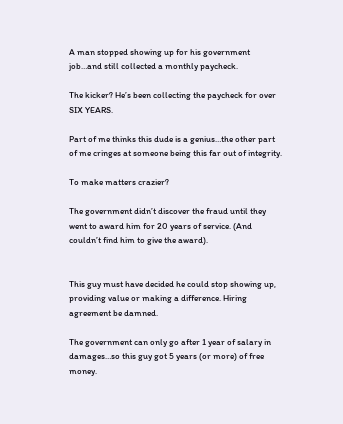A man stopped showing up for his government job…and still collected a monthly paycheck.

The kicker? He’s been collecting the paycheck for over SIX YEARS.

Part of me thinks this dude is a genius…the other part of me cringes at someone being this far out of integrity.

To make matters crazier?

The government didn’t discover the fraud until they went to award him for 20 years of service. (And couldn’t find him to give the award).


This guy must have decided he could stop showing up, providing value or making a difference. Hiring agreement be damned.

The government can only go after 1 year of salary in damages…so this guy got 5 years (or more) of free money.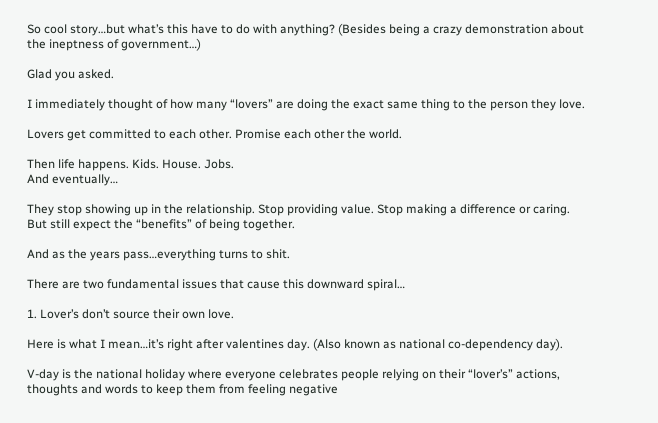So cool story…but what’s this have to do with anything? (Besides being a crazy demonstration about the ineptness of government…)

Glad you asked.

I immediately thought of how many “lovers” are doing the exact same thing to the person they love.

Lovers get committed to each other. Promise each other the world.

Then life happens. Kids. House. Jobs.
And eventually…

They stop showing up in the relationship. Stop providing value. Stop making a difference or caring.
But still expect the “benefits” of being together.

And as the years pass…everything turns to shit.

There are two fundamental issues that cause this downward spiral…

1. Lover’s don’t source their own love.

Here is what I mean…it’s right after valentines day. (Also known as national co-dependency day).

V-day is the national holiday where everyone celebrates people relying on their “lover’s” actions, thoughts and words to keep them from feeling negative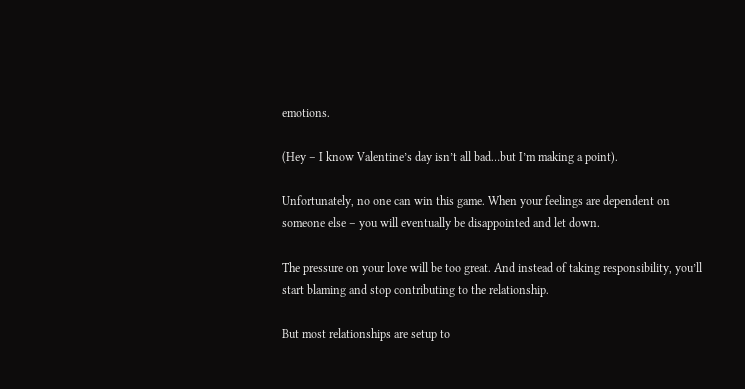emotions.

(Hey – I know Valentine’s day isn’t all bad…but I’m making a point).

Unfortunately, no one can win this game. When your feelings are dependent on someone else – you will eventually be disappointed and let down.

The pressure on your love will be too great. And instead of taking responsibility, you’ll start blaming and stop contributing to the relationship.

But most relationships are setup to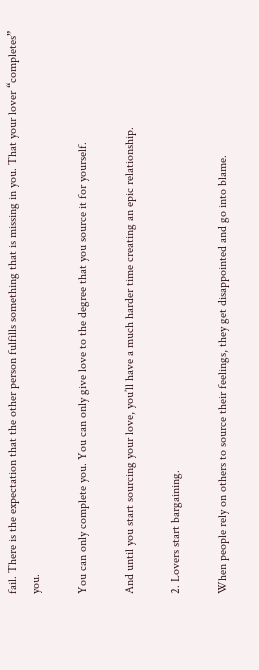fail. There is the expectation that the other person fulfills something that is missing in you. That your lover “completes” you.

You can only complete you. You can only give love to the degree that you source it for yourself.

And until you start sourcing your love, you’ll have a much harder time creating an epic relationship.

2. Lovers start bargaining.

When people rely on others to source their feelings, they get disappointed and go into blame.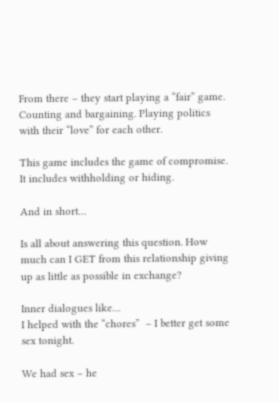From there – they start playing a “fair” game. Counting and bargaining. Playing politics with their “love” for each other.

This game includes the game of compromise. It includes withholding or hiding.

And in short…

Is all about answering this question. How much can I GET from this relationship giving up as little as possible in exchange?

Inner dialogues like…
I helped with the “chores”  – I better get some sex tonight.

We had sex – he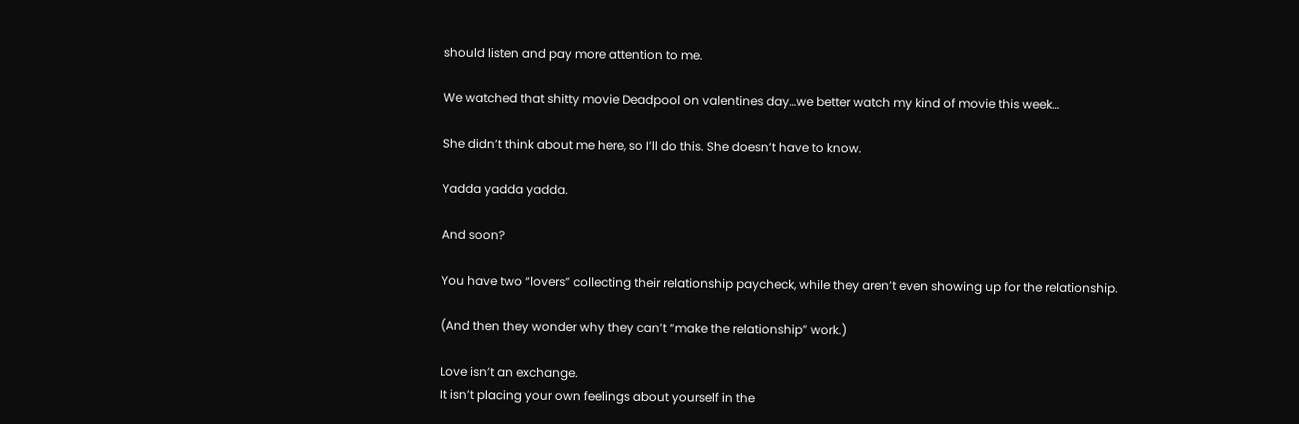should listen and pay more attention to me.

We watched that shitty movie Deadpool on valentines day…we better watch my kind of movie this week…

She didn’t think about me here, so I’ll do this. She doesn’t have to know.

Yadda yadda yadda.

And soon?

You have two “lovers” collecting their relationship paycheck, while they aren’t even showing up for the relationship.

(And then they wonder why they can’t “make the relationship” work.)

Love isn’t an exchange.
It isn’t placing your own feelings about yourself in the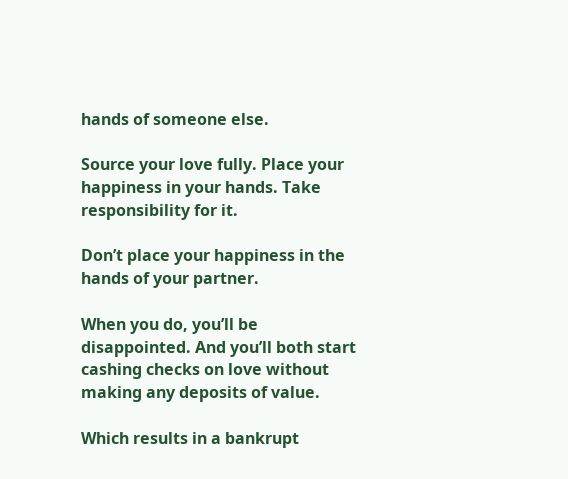hands of someone else.

Source your love fully. Place your happiness in your hands. Take responsibility for it.

Don’t place your happiness in the hands of your partner.

When you do, you’ll be disappointed. And you’ll both start cashing checks on love without making any deposits of value.

Which results in a bankrupt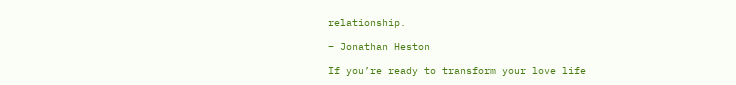relationship.

– Jonathan Heston

If you’re ready to transform your love life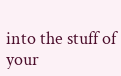into the stuff of your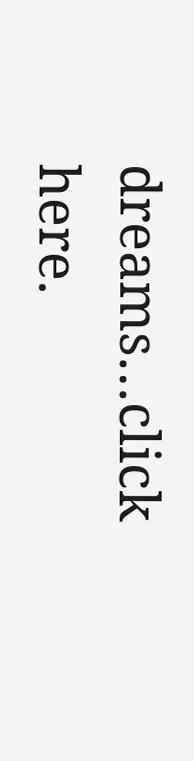dreams…click here.